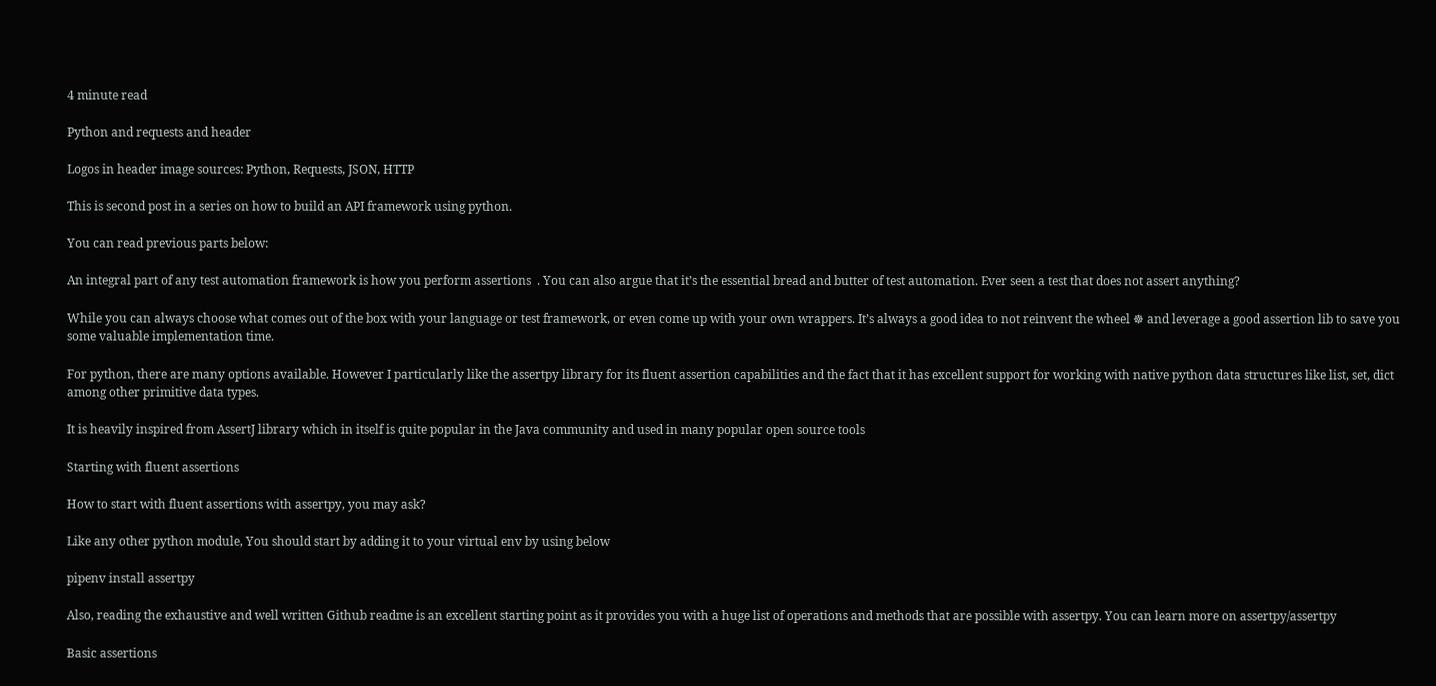4 minute read

Python and requests and header

Logos in header image sources: Python, Requests, JSON, HTTP

This is second post in a series on how to build an API framework using python.

You can read previous parts below:

An integral part of any test automation framework is how you perform assertions  . You can also argue that it’s the essential bread and butter of test automation. Ever seen a test that does not assert anything?

While you can always choose what comes out of the box with your language or test framework, or even come up with your own wrappers. It’s always a good idea to not reinvent the wheel ☸ and leverage a good assertion lib to save you some valuable implementation time.

For python, there are many options available. However I particularly like the assertpy library for its fluent assertion capabilities and the fact that it has excellent support for working with native python data structures like list, set, dict among other primitive data types.

It is heavily inspired from AssertJ library which in itself is quite popular in the Java community and used in many popular open source tools

Starting with fluent assertions

How to start with fluent assertions with assertpy, you may ask?

Like any other python module, You should start by adding it to your virtual env by using below

pipenv install assertpy

Also, reading the exhaustive and well written Github readme is an excellent starting point as it provides you with a huge list of operations and methods that are possible with assertpy. You can learn more on assertpy/assertpy

Basic assertions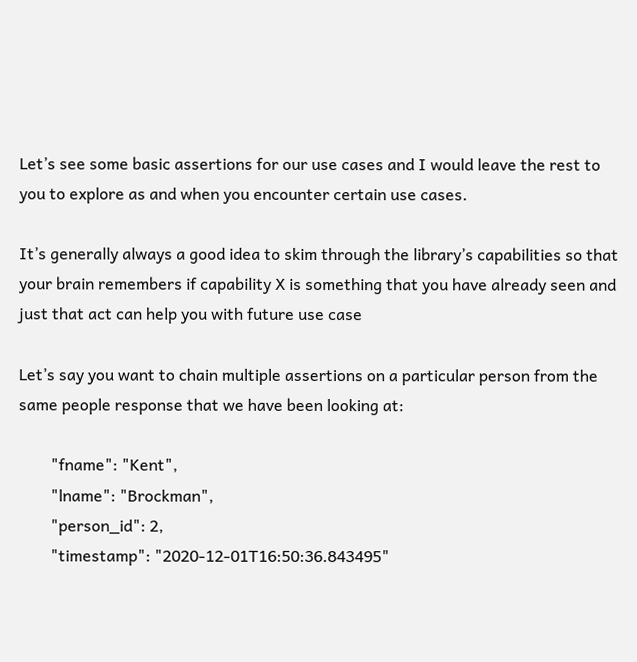Let’s see some basic assertions for our use cases and I would leave the rest to you to explore as and when you encounter certain use cases.

It’s generally always a good idea to skim through the library’s capabilities so that your brain remembers if capability X is something that you have already seen and just that act can help you with future use case

Let’s say you want to chain multiple assertions on a particular person from the same people response that we have been looking at:

        "fname": "Kent",
        "lname": "Brockman",
        "person_id": 2,
        "timestamp": "2020-12-01T16:50:36.843495"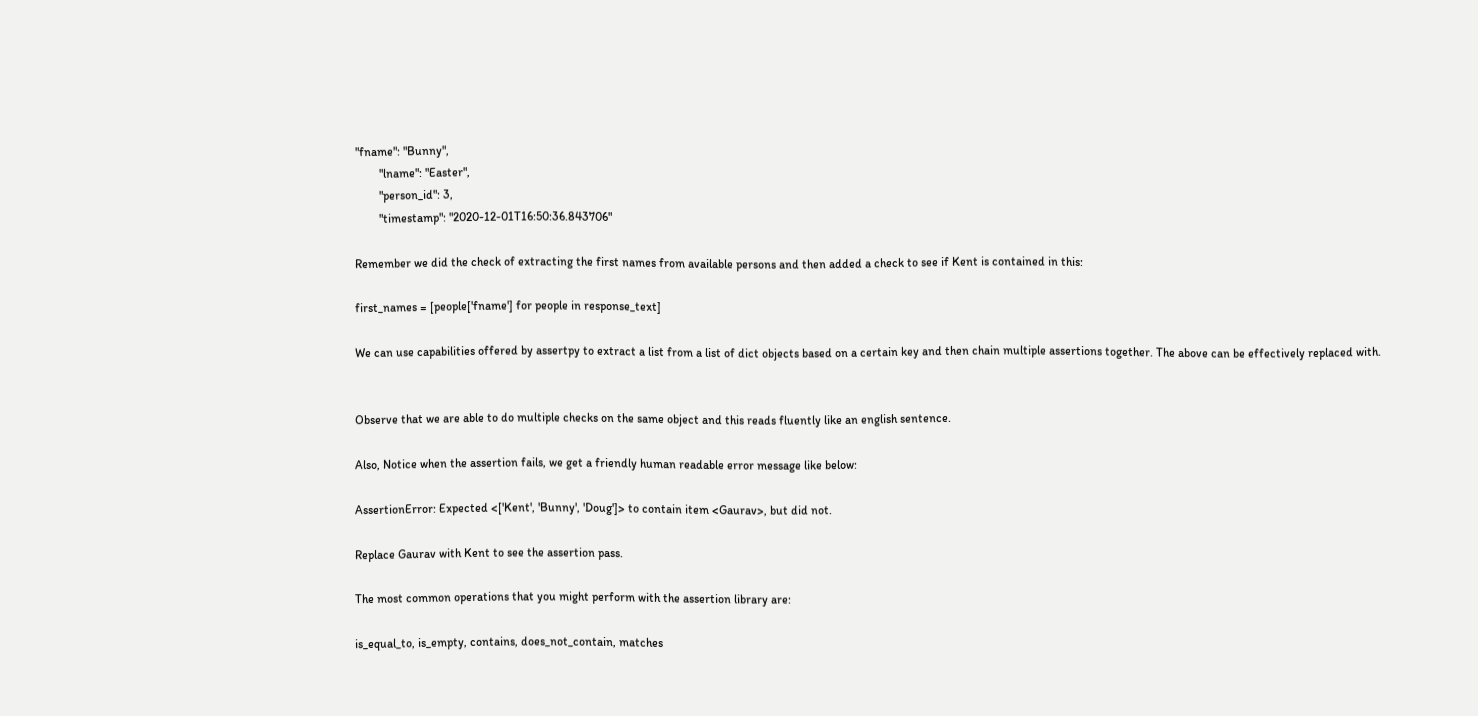"fname": "Bunny",
        "lname": "Easter",
        "person_id": 3,
        "timestamp": "2020-12-01T16:50:36.843706"

Remember we did the check of extracting the first names from available persons and then added a check to see if Kent is contained in this:

first_names = [people['fname'] for people in response_text]

We can use capabilities offered by assertpy to extract a list from a list of dict objects based on a certain key and then chain multiple assertions together. The above can be effectively replaced with.


Observe that we are able to do multiple checks on the same object and this reads fluently like an english sentence.

Also, Notice when the assertion fails, we get a friendly human readable error message like below:

AssertionError: Expected <['Kent', 'Bunny', 'Doug']> to contain item <Gaurav>, but did not.

Replace Gaurav with Kent to see the assertion pass.

The most common operations that you might perform with the assertion library are:

is_equal_to, is_empty, contains, does_not_contain, matches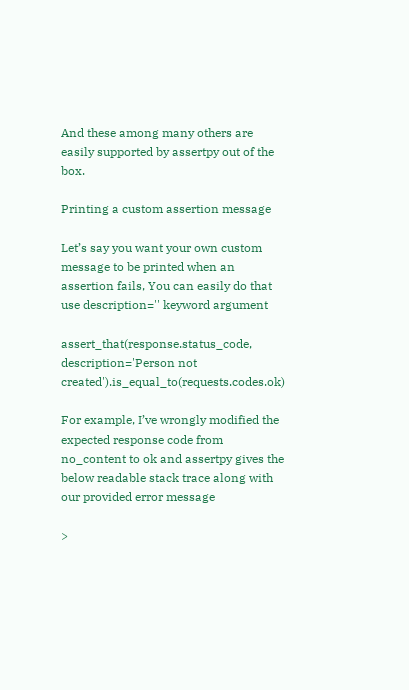And these among many others are easily supported by assertpy out of the box.

Printing a custom assertion message

Let’s say you want your own custom message to be printed when an assertion fails, You can easily do that use description='' keyword argument

assert_that(response.status_code, description='Person not created').is_equal_to(requests.codes.ok)

For example, I’ve wrongly modified the expected response code from no_content to ok and assertpy gives the below readable stack trace along with our provided error message

>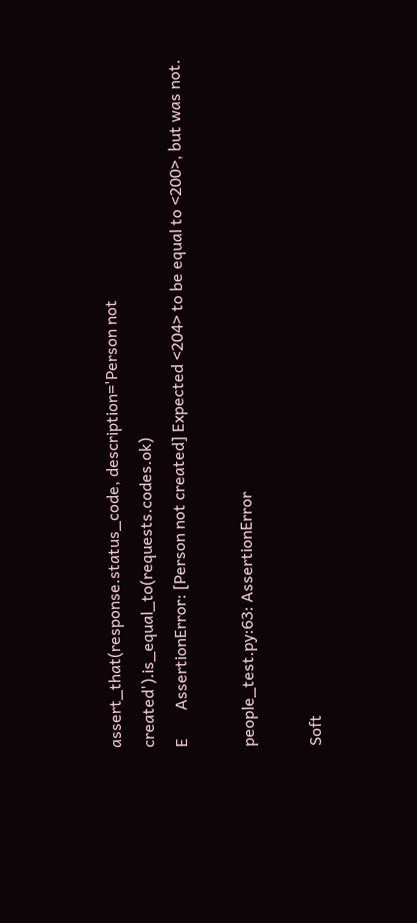assert_that(response.status_code, description='Person not created').is_equal_to(requests.codes.ok)
E       AssertionError: [Person not created] Expected <204> to be equal to <200>, but was not.

people_test.py:63: AssertionError

Soft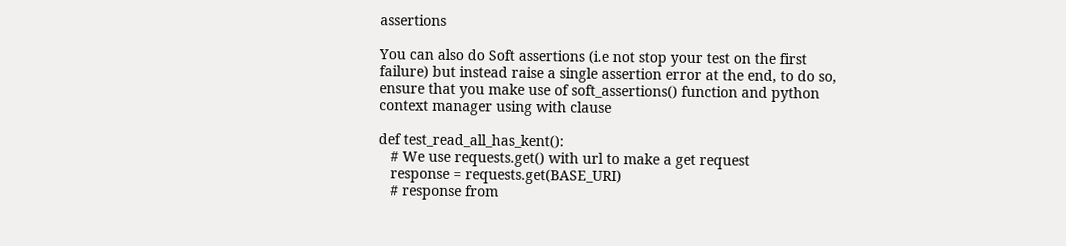assertions

You can also do Soft assertions (i.e not stop your test on the first failure) but instead raise a single assertion error at the end, to do so, ensure that you make use of soft_assertions() function and python context manager using with clause

def test_read_all_has_kent():
   # We use requests.get() with url to make a get request
   response = requests.get(BASE_URI)
   # response from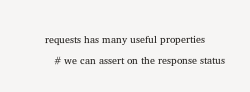requests has many useful properties
   # we can assert on the response status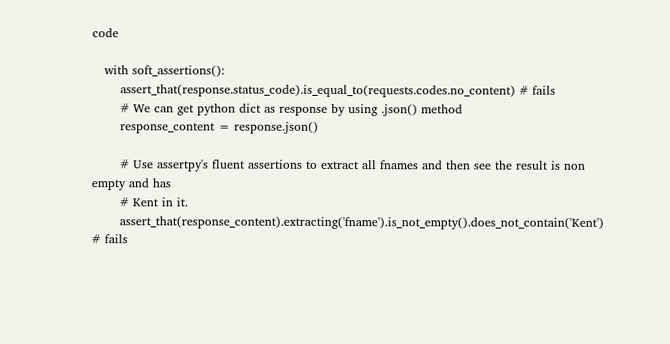code

   with soft_assertions():
       assert_that(response.status_code).is_equal_to(requests.codes.no_content) # fails
       # We can get python dict as response by using .json() method
       response_content = response.json()

       # Use assertpy's fluent assertions to extract all fnames and then see the result is non empty and has
       # Kent in it.
       assert_that(response_content).extracting('fname').is_not_empty().does_not_contain('Kent') # fails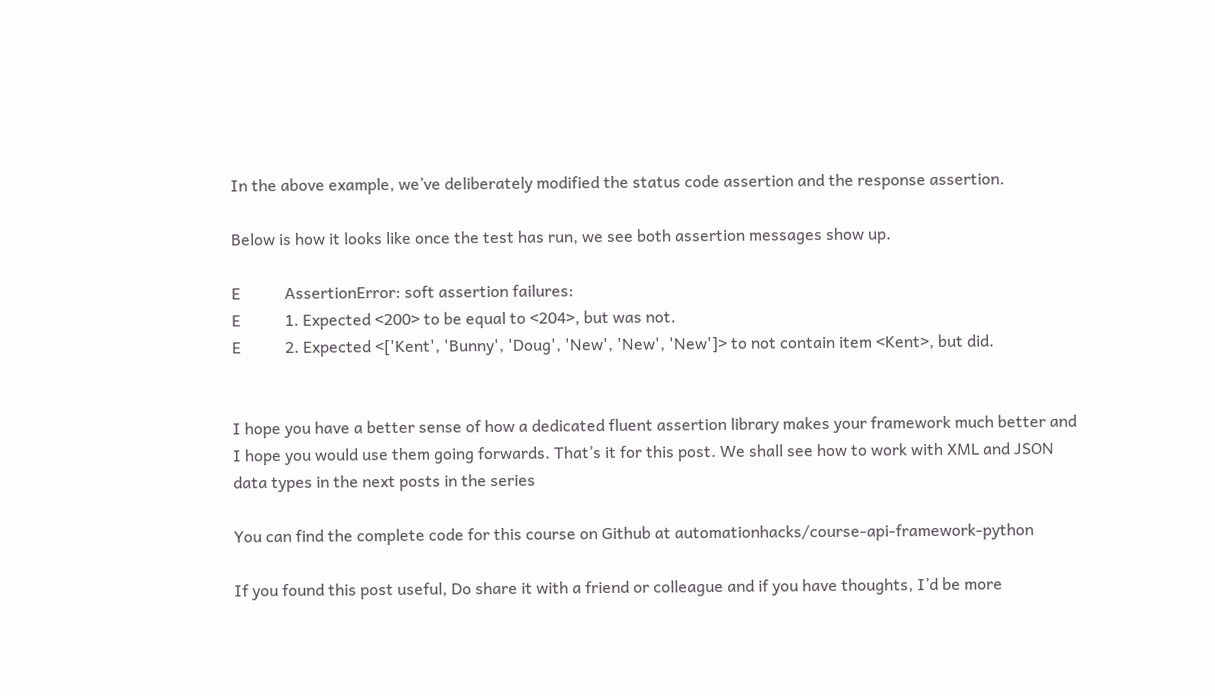In the above example, we’ve deliberately modified the status code assertion and the response assertion.

Below is how it looks like once the test has run, we see both assertion messages show up.

E           AssertionError: soft assertion failures:
E           1. Expected <200> to be equal to <204>, but was not.
E           2. Expected <['Kent', 'Bunny', 'Doug', 'New', 'New', 'New']> to not contain item <Kent>, but did.


I hope you have a better sense of how a dedicated fluent assertion library makes your framework much better and I hope you would use them going forwards. That’s it for this post. We shall see how to work with XML and JSON data types in the next posts in the series

You can find the complete code for this course on Github at automationhacks/course-api-framework-python

If you found this post useful, Do share it with a friend or colleague and if you have thoughts, I’d be more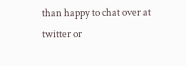than happy to chat over at twitter or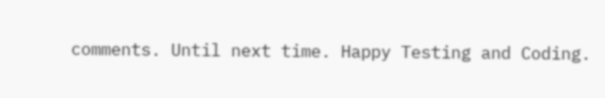comments. Until next time. Happy Testing and Coding.